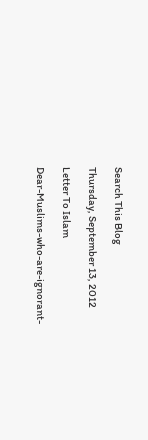Search This Blog

Thursday, September 13, 2012

Letter To Islam

Dear-Muslims-who-are-ignorant-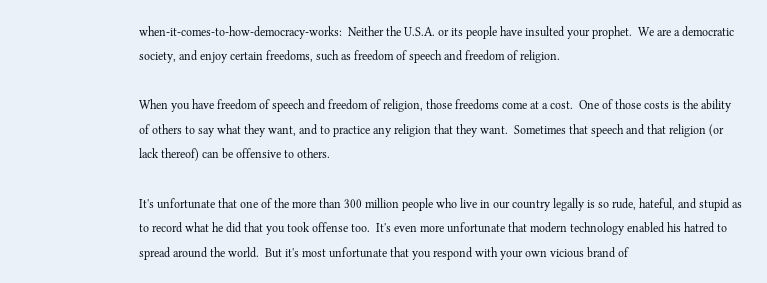when-it-comes-to-how-democracy-works:  Neither the U.S.A. or its people have insulted your prophet.  We are a democratic society, and enjoy certain freedoms, such as freedom of speech and freedom of religion.

When you have freedom of speech and freedom of religion, those freedoms come at a cost.  One of those costs is the ability of others to say what they want, and to practice any religion that they want.  Sometimes that speech and that religion (or lack thereof) can be offensive to others.

It's unfortunate that one of the more than 300 million people who live in our country legally is so rude, hateful, and stupid as to record what he did that you took offense too.  It's even more unfortunate that modern technology enabled his hatred to spread around the world.  But it's most unfortunate that you respond with your own vicious brand of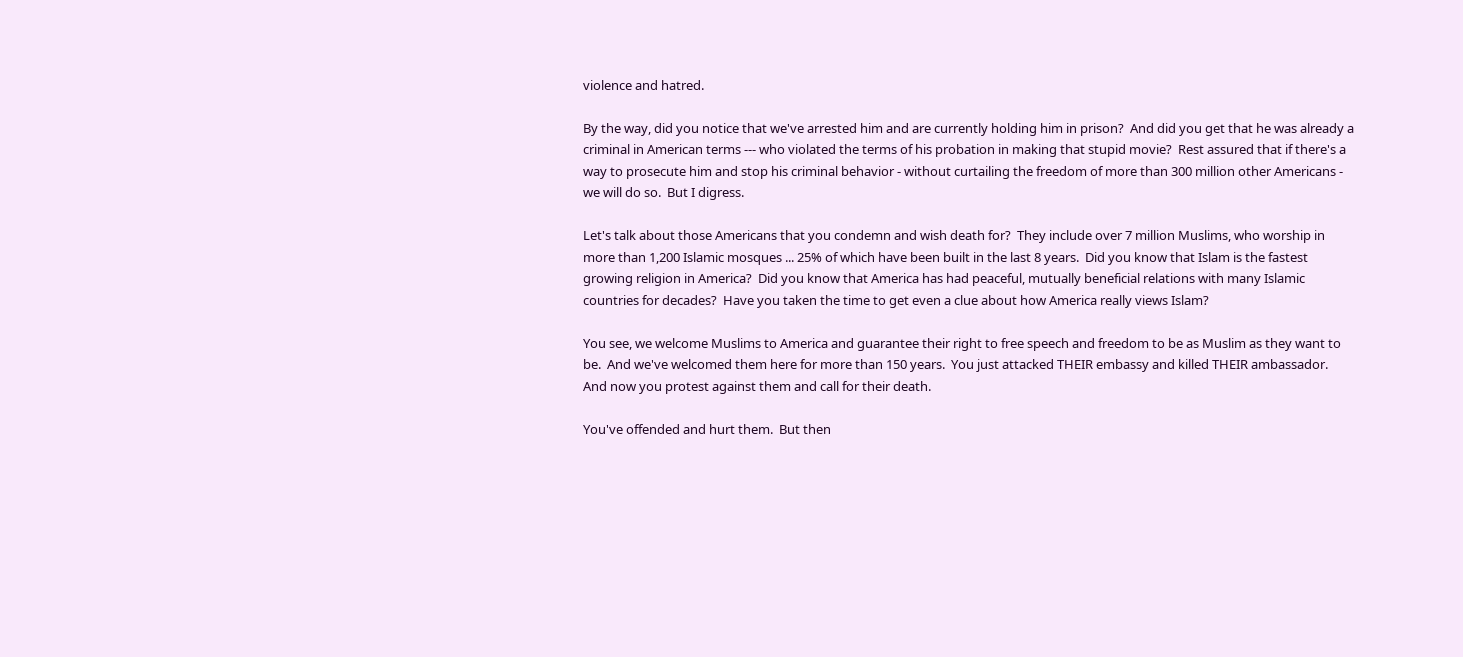violence and hatred.

By the way, did you notice that we've arrested him and are currently holding him in prison?  And did you get that he was already a criminal in American terms --- who violated the terms of his probation in making that stupid movie?  Rest assured that if there's a way to prosecute him and stop his criminal behavior - without curtailing the freedom of more than 300 million other Americans - we will do so.  But I digress.

Let's talk about those Americans that you condemn and wish death for?  They include over 7 million Muslims, who worship in more than 1,200 Islamic mosques ... 25% of which have been built in the last 8 years.  Did you know that Islam is the fastest growing religion in America?  Did you know that America has had peaceful, mutually beneficial relations with many Islamic countries for decades?  Have you taken the time to get even a clue about how America really views Islam?

You see, we welcome Muslims to America and guarantee their right to free speech and freedom to be as Muslim as they want to be.  And we've welcomed them here for more than 150 years.  You just attacked THEIR embassy and killed THEIR ambassador.  And now you protest against them and call for their death.

You've offended and hurt them.  But then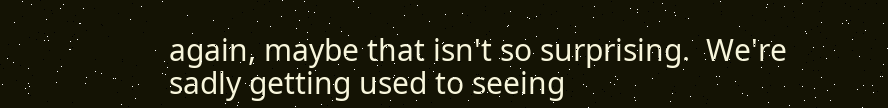again, maybe that isn't so surprising.  We're sadly getting used to seeing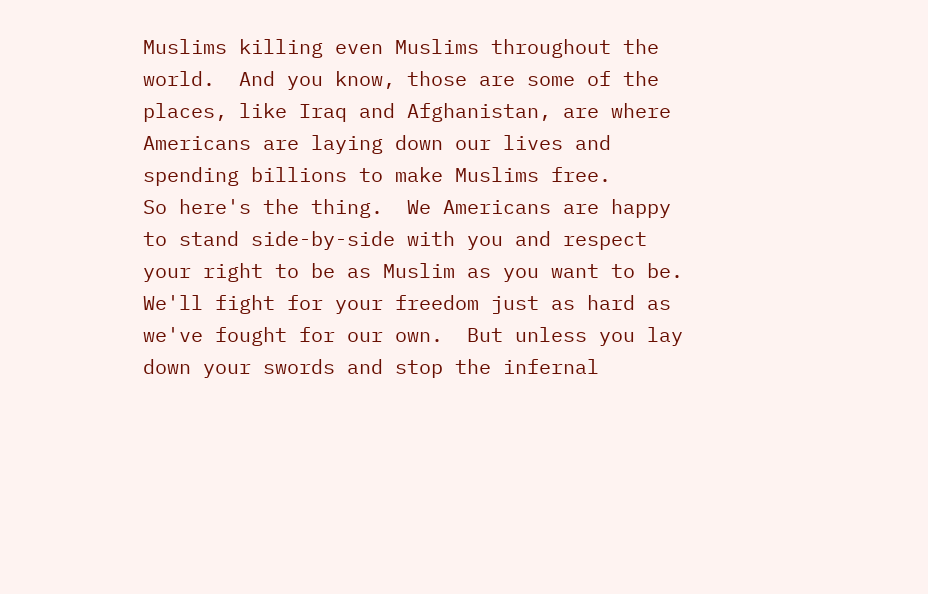Muslims killing even Muslims throughout the world.  And you know, those are some of the places, like Iraq and Afghanistan, are where Americans are laying down our lives and spending billions to make Muslims free.
So here's the thing.  We Americans are happy to stand side-by-side with you and respect your right to be as Muslim as you want to be.  We'll fight for your freedom just as hard as we've fought for our own.  But unless you lay down your swords and stop the infernal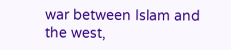war between Islam and the west,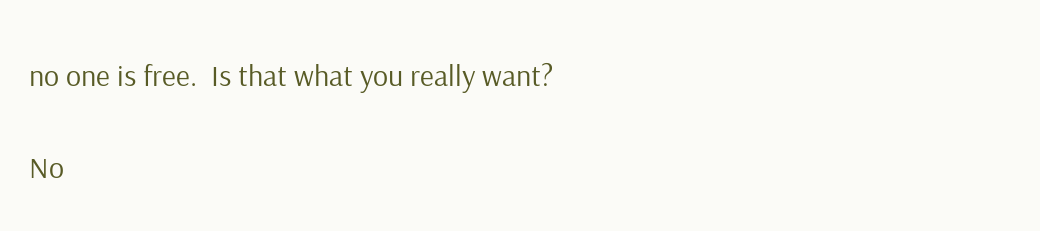no one is free.  Is that what you really want?

No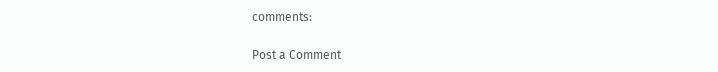comments:

Post a Comment